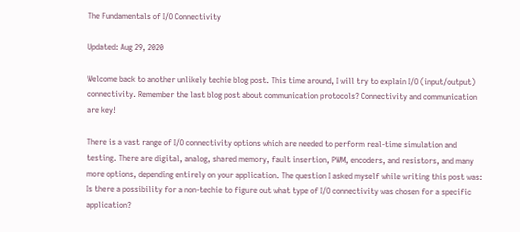The Fundamentals of I/O Connectivity

Updated: Aug 29, 2020

Welcome back to another unlikely techie blog post. This time around, I will try to explain I/O (input/output) connectivity. Remember the last blog post about communication protocols? Connectivity and communication are key!

There is a vast range of I/O connectivity options which are needed to perform real-time simulation and testing. There are digital, analog, shared memory, fault insertion, PWM, encoders, and resistors, and many more options, depending entirely on your application. The question I asked myself while writing this post was: Is there a possibility for a non-techie to figure out what type of I/O connectivity was chosen for a specific application?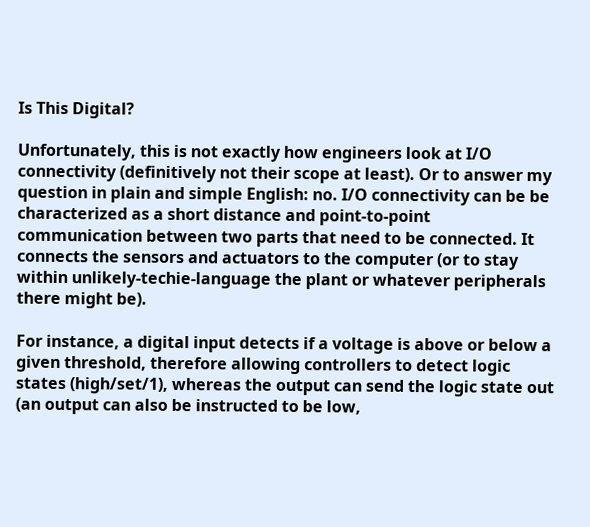Is This Digital?

Unfortunately, this is not exactly how engineers look at I/O connectivity (definitively not their scope at least). Or to answer my question in plain and simple English: no. I/O connectivity can be be characterized as a short distance and point-to-point communication between two parts that need to be connected. It connects the sensors and actuators to the computer (or to stay within unlikely-techie-language the plant or whatever peripherals there might be).

For instance, a digital input detects if a voltage is above or below a given threshold, therefore allowing controllers to detect logic states (high/set/1), whereas the output can send the logic state out (an output can also be instructed to be low,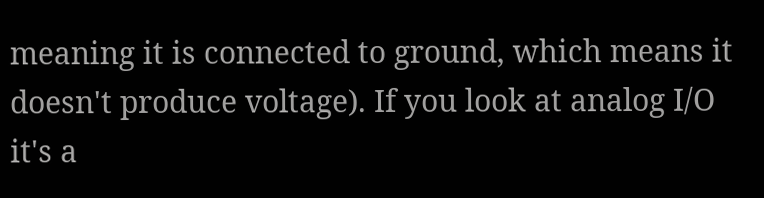meaning it is connected to ground, which means it doesn't produce voltage). If you look at analog I/O it's a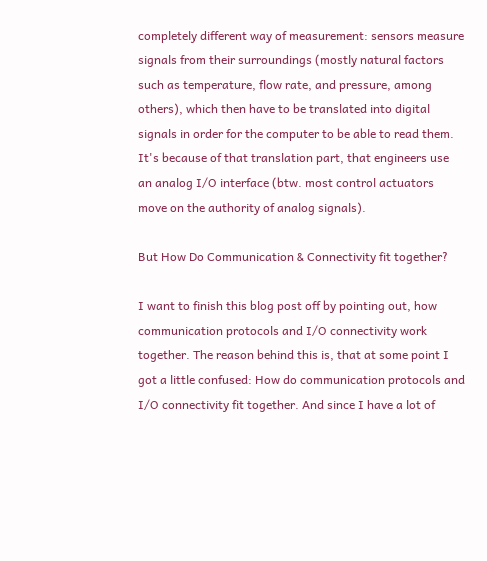completely different way of measurement: sensors measure signals from their surroundings (mostly natural factors such as temperature, flow rate, and pressure, among others), which then have to be translated into digital signals in order for the computer to be able to read them. It's because of that translation part, that engineers use an analog I/O interface (btw. most control actuators move on the authority of analog signals).

But How Do Communication & Connectivity fit together?

I want to finish this blog post off by pointing out, how communication protocols and I/O connectivity work together. The reason behind this is, that at some point I got a little confused: How do communication protocols and I/O connectivity fit together. And since I have a lot of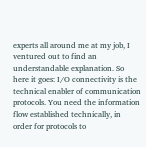experts all around me at my job, I ventured out to find an understandable explanation. So here it goes: I/O connectivity is the technical enabler of communication protocols. You need the information flow established technically, in order for protocols to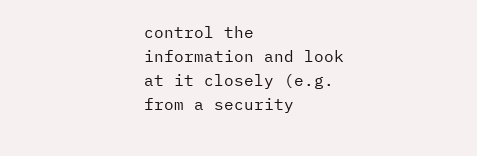control the information and look at it closely (e.g. from a security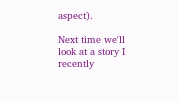aspect).

Next time we'll look at a story I recently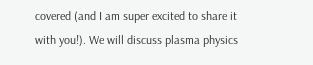covered (and I am super excited to share it with you!). We will discuss plasma physics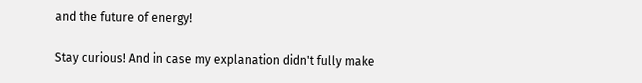and the future of energy!

Stay curious! And in case my explanation didn't fully make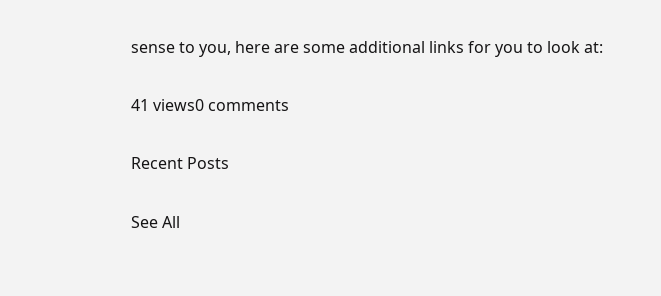sense to you, here are some additional links for you to look at:

41 views0 comments

Recent Posts

See All